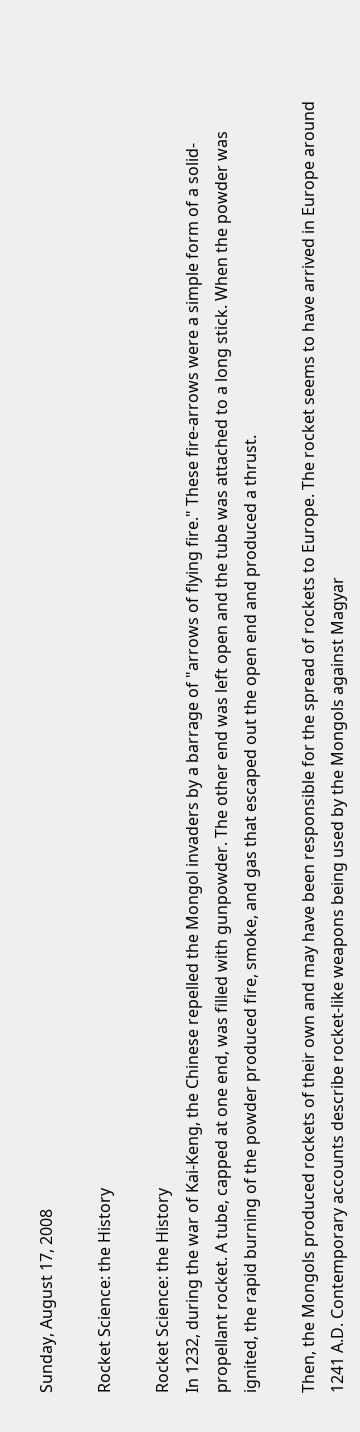Sunday, August 17, 2008

Rocket Science: the History

Rocket Science: the History
In 1232, during the war of Kai-Keng, the Chinese repelled the Mongol invaders by a barrage of "arrows of flying fire." These fire-arrows were a simple form of a solid-propellant rocket. A tube, capped at one end, was filled with gunpowder. The other end was left open and the tube was attached to a long stick. When the powder was ignited, the rapid burning of the powder produced fire, smoke, and gas that escaped out the open end and produced a thrust.

Then, the Mongols produced rockets of their own and may have been responsible for the spread of rockets to Europe. The rocket seems to have arrived in Europe around 1241 A.D. Contemporary accounts describe rocket-like weapons being used by the Mongols against Magyar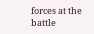forces at the battle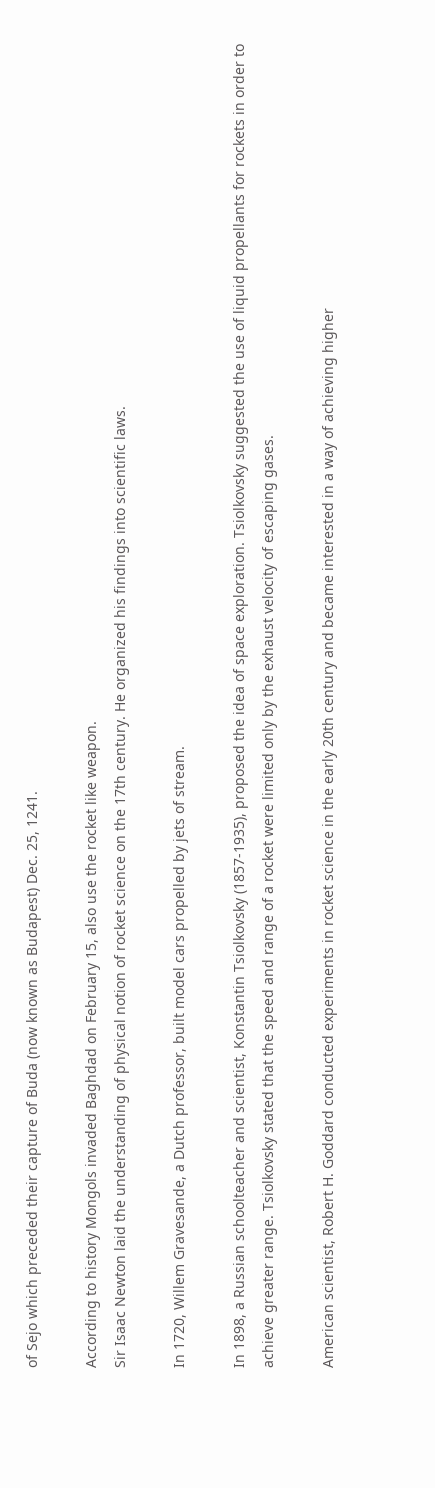of Sejo which preceded their capture of Buda (now known as Budapest) Dec. 25, 1241.

According to history Mongols invaded Baghdad on February 15, also use the rocket like weapon.
Sir Isaac Newton laid the understanding of physical notion of rocket science on the 17th century. He organized his findings into scientific laws.

In 1720, Willem Gravesande, a Dutch professor, built model cars propelled by jets of stream.

In 1898, a Russian schoolteacher and scientist, Konstantin Tsiolkovsky (1857-1935), proposed the idea of space exploration. Tsiolkovsky suggested the use of liquid propellants for rockets in order to achieve greater range. Tsiolkovsky stated that the speed and range of a rocket were limited only by the exhaust velocity of escaping gases.

American scientist, Robert H. Goddard conducted experiments in rocket science in the early 20th century and became interested in a way of achieving higher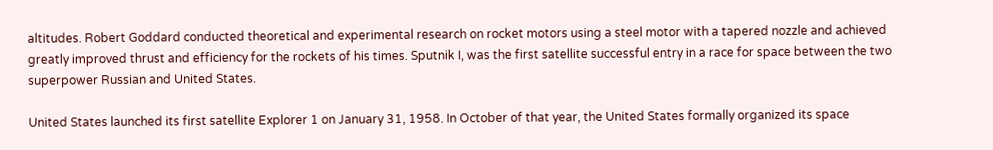altitudes. Robert Goddard conducted theoretical and experimental research on rocket motors using a steel motor with a tapered nozzle and achieved greatly improved thrust and efficiency for the rockets of his times. Sputnik I, was the first satellite successful entry in a race for space between the two superpower Russian and United States.

United States launched its first satellite Explorer 1 on January 31, 1958. In October of that year, the United States formally organized its space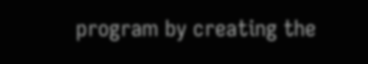program by creating the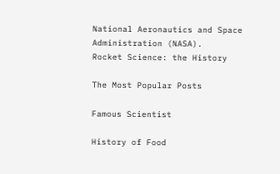National Aeronautics and Space Administration (NASA).
Rocket Science: the History

The Most Popular Posts

Famous Scientist

History of Food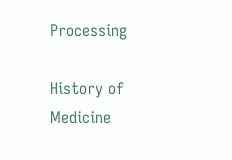Processing

History of Medicine